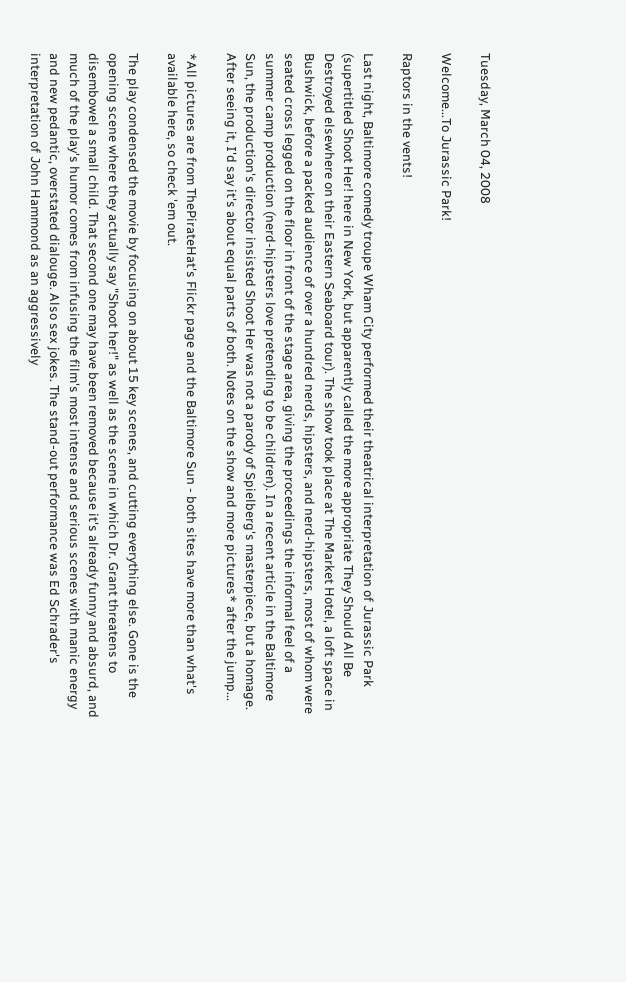Tuesday, March 04, 2008

Welcome...To Jurassic Park!

Raptors in the vents!

Last night, Baltimore comedy troupe Wham City performed their theatrical interpretation of Jurassic Park (supertitled Shoot Her! here in New York, but apparently called the more appropriate They Should All Be Destroyed elsewhere on their Eastern Seaboard tour). The show took place at The Market Hotel, a loft space in Bushwick, before a packed audience of over a hundred nerds, hipsters, and nerd-hipsters, most of whom were seated cross legged on the floor in front of the stage area, giving the proceedings the informal feel of a summer camp production (nerd-hipsters love pretending to be children). In a recent article in the Baltimore Sun, the production's director insisted Shoot Her was not a parody of Spielberg's masterpiece, but a homage. After seeing it, I'd say it's about equal parts of both. Notes on the show and more pictures* after the jump...

*All pictures are from ThePirateHat's Flickr page and the Baltimore Sun - both sites have more than what's available here, so check 'em out.

The play condensed the movie by focusing on about 15 key scenes, and cutting everything else. Gone is the opening scene where they actually say "Shoot her!" as well as the scene in which Dr. Grant threatens to disembowel a small child. That second one may have been removed because it's already funny and absurd, and much of the play's humor comes from infusing the film's most intense and serious scenes with manic energy and new pedantic, overstated dialouge. Also sex jokes. The stand-out performance was Ed Schrader's interpretation of John Hammond as an aggressively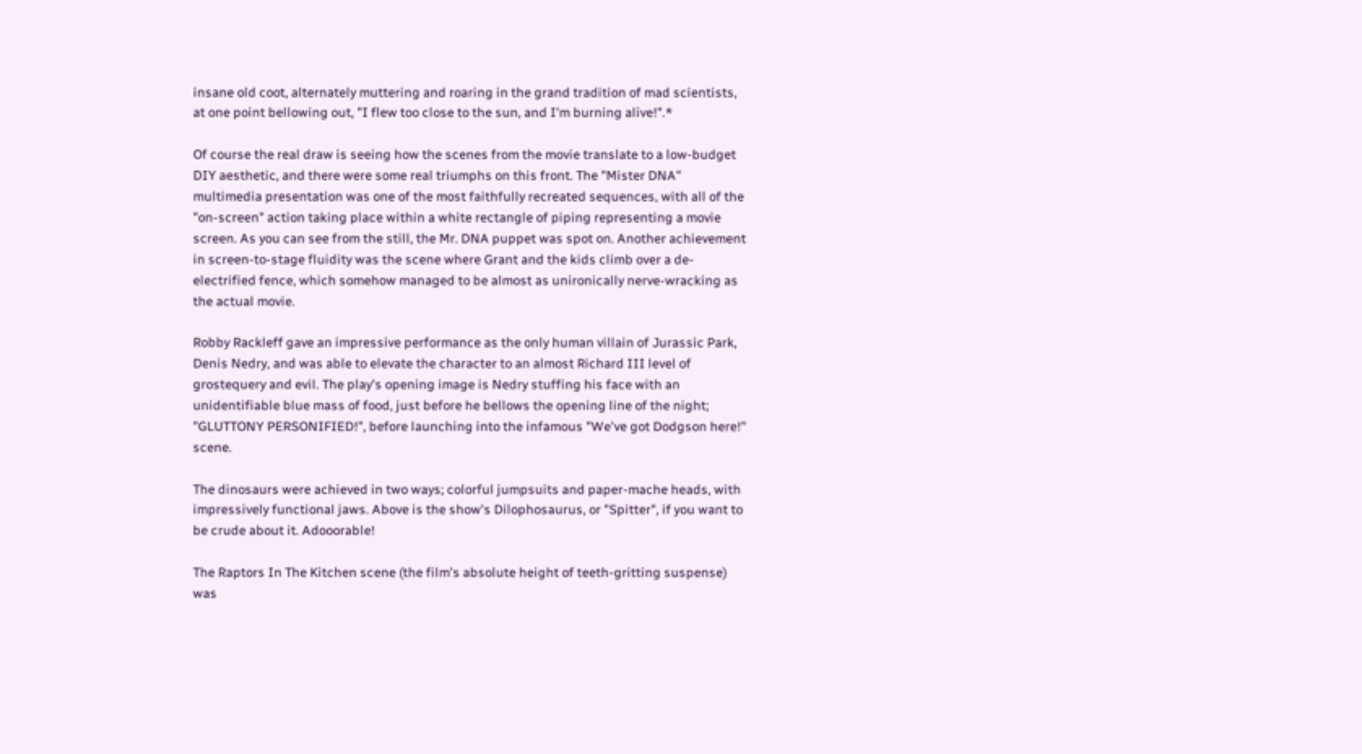insane old coot, alternately muttering and roaring in the grand tradition of mad scientists, at one point bellowing out, "I flew too close to the sun, and I'm burning alive!".*

Of course the real draw is seeing how the scenes from the movie translate to a low-budget DIY aesthetic, and there were some real triumphs on this front. The "Mister DNA" multimedia presentation was one of the most faithfully recreated sequences, with all of the "on-screen" action taking place within a white rectangle of piping representing a movie screen. As you can see from the still, the Mr. DNA puppet was spot on. Another achievement in screen-to-stage fluidity was the scene where Grant and the kids climb over a de-electrified fence, which somehow managed to be almost as unironically nerve-wracking as the actual movie.

Robby Rackleff gave an impressive performance as the only human villain of Jurassic Park, Denis Nedry, and was able to elevate the character to an almost Richard III level of grostequery and evil. The play's opening image is Nedry stuffing his face with an unidentifiable blue mass of food, just before he bellows the opening line of the night; "GLUTTONY PERSONIFIED!", before launching into the infamous "We've got Dodgson here!" scene.

The dinosaurs were achieved in two ways; colorful jumpsuits and paper-mache heads, with impressively functional jaws. Above is the show's Dilophosaurus, or "Spitter", if you want to be crude about it. Adooorable!

The Raptors In The Kitchen scene (the film's absolute height of teeth-gritting suspense) was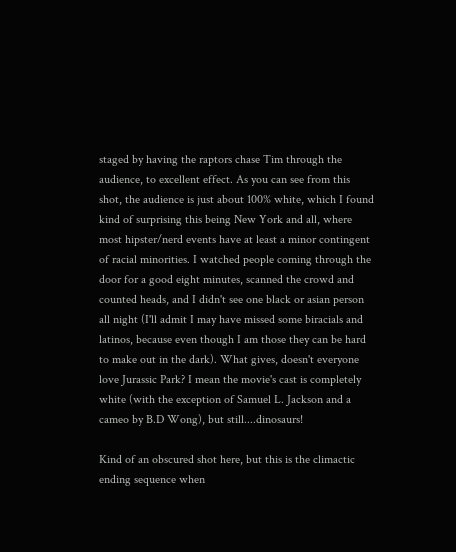staged by having the raptors chase Tim through the audience, to excellent effect. As you can see from this shot, the audience is just about 100% white, which I found kind of surprising this being New York and all, where most hipster/nerd events have at least a minor contingent of racial minorities. I watched people coming through the door for a good eight minutes, scanned the crowd and counted heads, and I didn't see one black or asian person all night (I'll admit I may have missed some biracials and latinos, because even though I am those they can be hard to make out in the dark). What gives, doesn't everyone love Jurassic Park? I mean the movie's cast is completely white (with the exception of Samuel L. Jackson and a cameo by B.D Wong), but still....dinosaurs!

Kind of an obscured shot here, but this is the climactic ending sequence when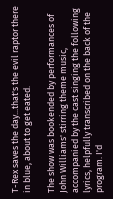T-Rex saves the day...that's the evil raptor there in blue, about to get eated.

The show was bookended by performances of John Williams' stirring theme music, accompanied by the cast singing the following lyrics, helpfully transcribed on the back of the program. I'd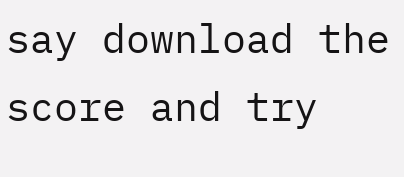say download the score and try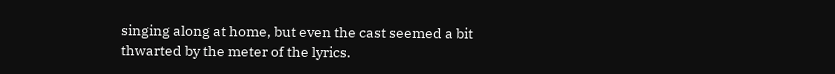singing along at home, but even the cast seemed a bit thwarted by the meter of the lyrics.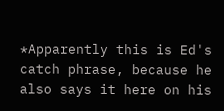*Apparently this is Ed's catch phrase, because he also says it here on his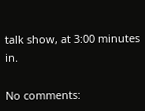talk show, at 3:00 minutes in.

No comments: